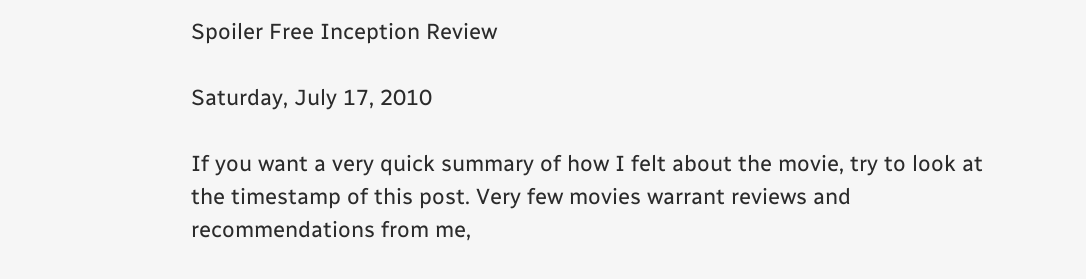Spoiler Free Inception Review

Saturday, July 17, 2010

If you want a very quick summary of how I felt about the movie, try to look at the timestamp of this post. Very few movies warrant reviews and recommendations from me,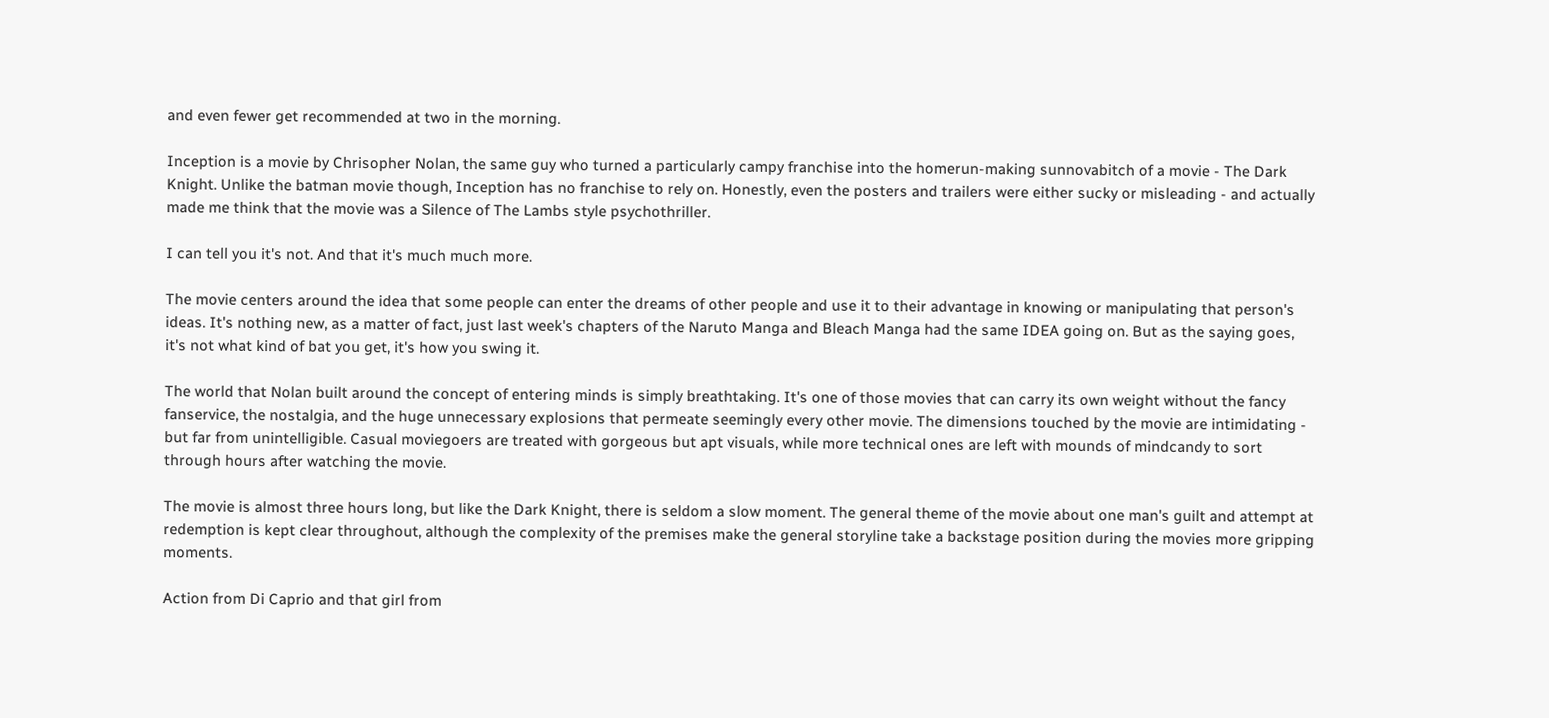and even fewer get recommended at two in the morning.

Inception is a movie by Chrisopher Nolan, the same guy who turned a particularly campy franchise into the homerun-making sunnovabitch of a movie - The Dark Knight. Unlike the batman movie though, Inception has no franchise to rely on. Honestly, even the posters and trailers were either sucky or misleading - and actually made me think that the movie was a Silence of The Lambs style psychothriller.

I can tell you it's not. And that it's much much more.

The movie centers around the idea that some people can enter the dreams of other people and use it to their advantage in knowing or manipulating that person's ideas. It's nothing new, as a matter of fact, just last week's chapters of the Naruto Manga and Bleach Manga had the same IDEA going on. But as the saying goes, it's not what kind of bat you get, it's how you swing it.

The world that Nolan built around the concept of entering minds is simply breathtaking. It's one of those movies that can carry its own weight without the fancy fanservice, the nostalgia, and the huge unnecessary explosions that permeate seemingly every other movie. The dimensions touched by the movie are intimidating - but far from unintelligible. Casual moviegoers are treated with gorgeous but apt visuals, while more technical ones are left with mounds of mindcandy to sort through hours after watching the movie.

The movie is almost three hours long, but like the Dark Knight, there is seldom a slow moment. The general theme of the movie about one man's guilt and attempt at redemption is kept clear throughout, although the complexity of the premises make the general storyline take a backstage position during the movies more gripping moments.

Action from Di Caprio and that girl from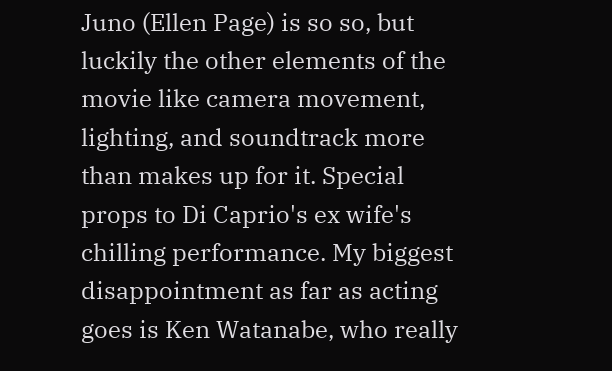Juno (Ellen Page) is so so, but luckily the other elements of the movie like camera movement, lighting, and soundtrack more than makes up for it. Special props to Di Caprio's ex wife's chilling performance. My biggest disappointment as far as acting goes is Ken Watanabe, who really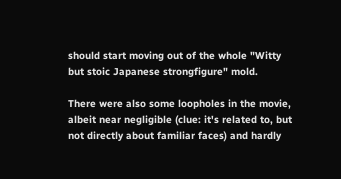should start moving out of the whole "Witty but stoic Japanese strongfigure" mold.

There were also some loopholes in the movie, albeit near negligible (clue: it's related to, but not directly about familiar faces) and hardly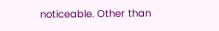noticeable. Other than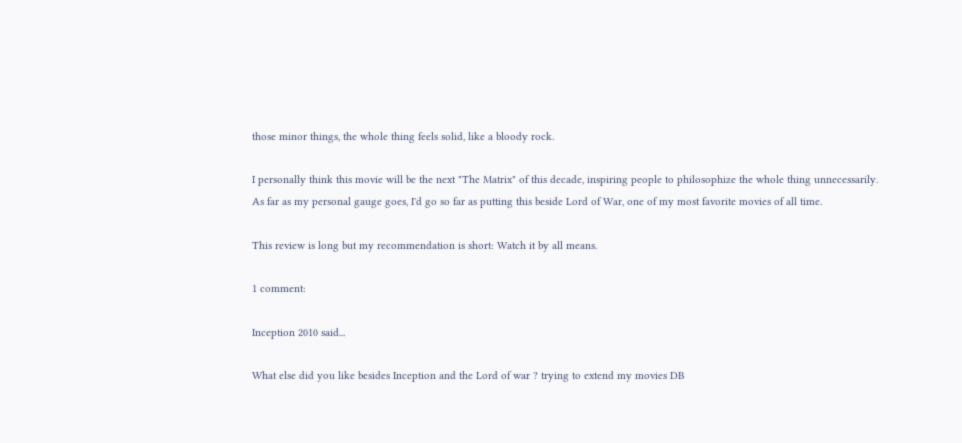those minor things, the whole thing feels solid, like a bloody rock.

I personally think this movie will be the next "The Matrix" of this decade, inspiring people to philosophize the whole thing unnecessarily. As far as my personal gauge goes, I'd go so far as putting this beside Lord of War, one of my most favorite movies of all time.

This review is long but my recommendation is short: Watch it by all means.

1 comment:

Inception 2010 said...

What else did you like besides Inception and the Lord of war ? trying to extend my movies DB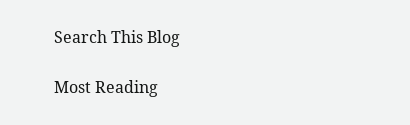Search This Blog

Most Reading